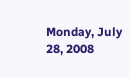Monday, July 28, 2008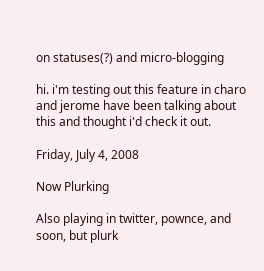on statuses(?) and micro-blogging

hi. i'm testing out this feature in charo and jerome have been talking about this and thought i'd check it out.

Friday, July 4, 2008

Now Plurking

Also playing in twitter, pownce, and soon, but plurk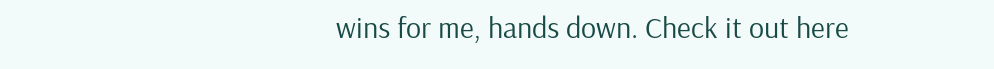wins for me, hands down. Check it out here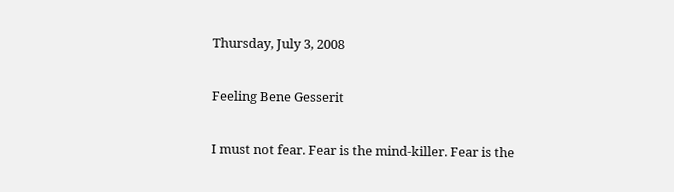Thursday, July 3, 2008

Feeling Bene Gesserit

I must not fear. Fear is the mind-killer. Fear is the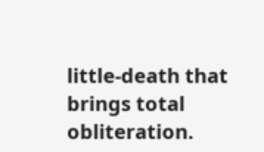little-death that brings total obliteration.